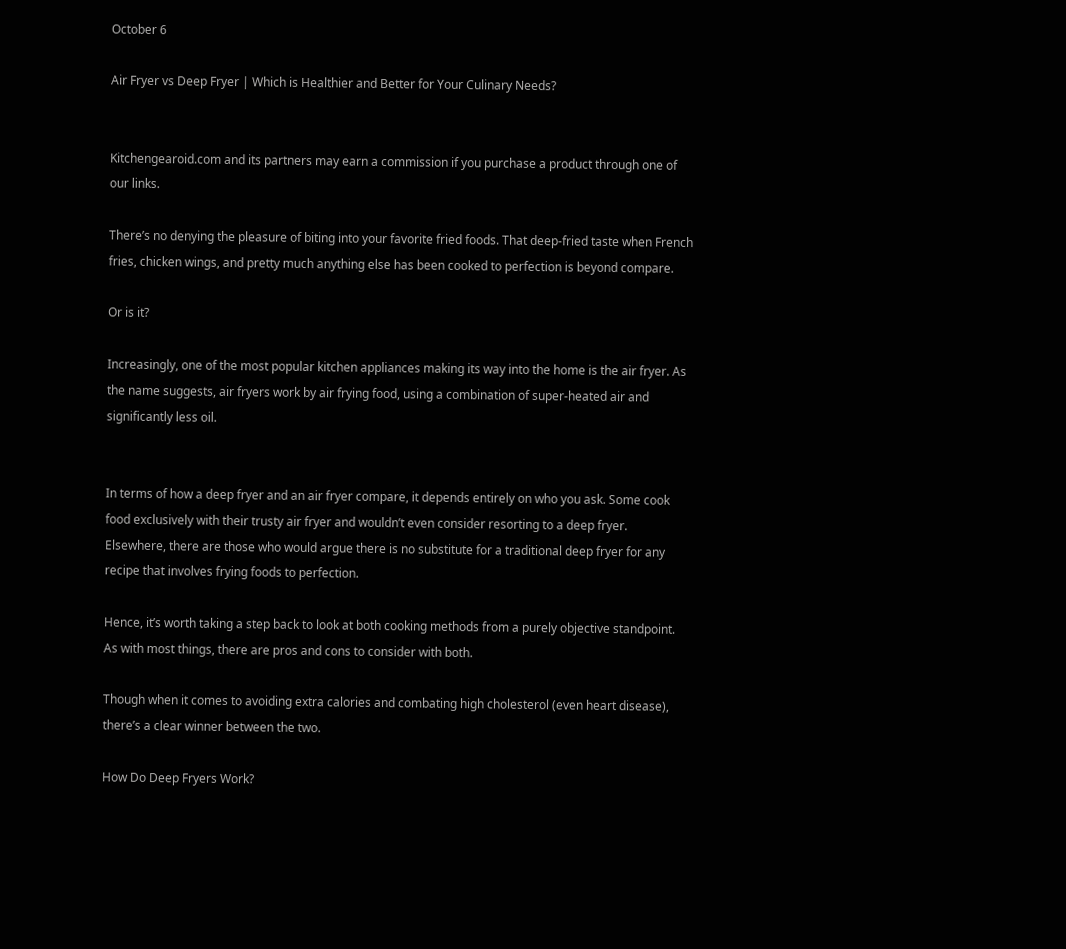October 6

Air Fryer vs Deep Fryer | Which is Healthier and Better for Your Culinary Needs?


Kitchengearoid.com and its partners may earn a commission if you purchase a product through one of our links.

There’s no denying the pleasure of biting into your favorite fried foods. That deep-fried taste when French fries, chicken wings, and pretty much anything else has been cooked to perfection is beyond compare.

Or is it?

Increasingly, one of the most popular kitchen appliances making its way into the home is the air fryer. As the name suggests, air fryers work by air frying food, using a combination of super-heated air and significantly less oil.


In terms of how a deep fryer and an air fryer compare, it depends entirely on who you ask. Some cook food exclusively with their trusty air fryer and wouldn’t even consider resorting to a deep fryer. Elsewhere, there are those who would argue there is no substitute for a traditional deep fryer for any recipe that involves frying foods to perfection.

Hence, it’s worth taking a step back to look at both cooking methods from a purely objective standpoint. As with most things, there are pros and cons to consider with both.

Though when it comes to avoiding extra calories and combating high cholesterol (even heart disease), there’s a clear winner between the two.

How Do Deep Fryers Work?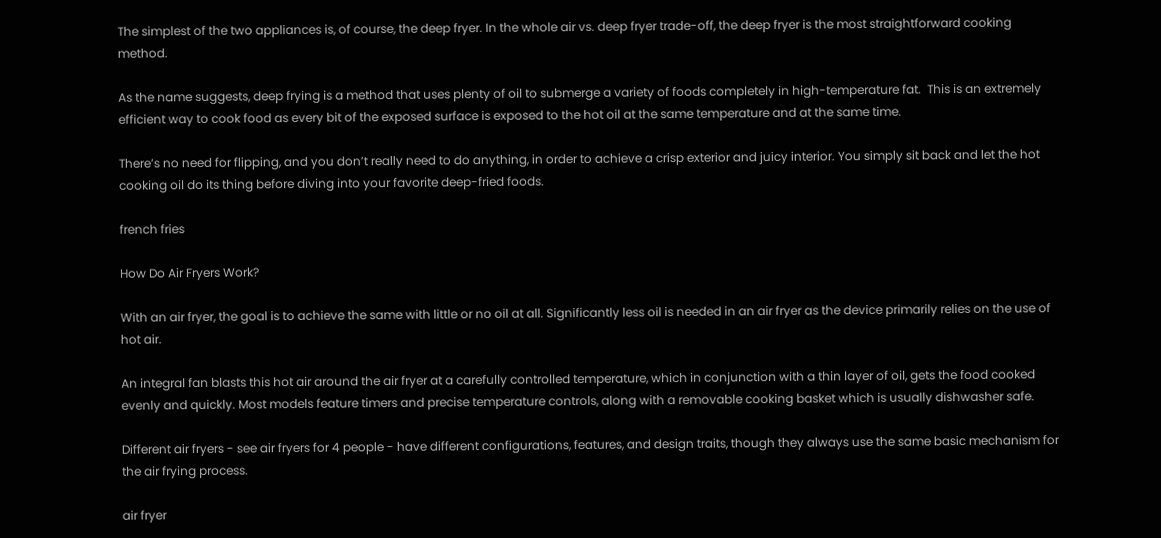The simplest of the two appliances is, of course, the deep fryer. In the whole air vs. deep fryer trade-off, the deep fryer is the most straightforward cooking method.

As the name suggests, deep frying is a method that uses plenty of oil to submerge a variety of foods completely in high-temperature fat.  This is an extremely efficient way to cook food as every bit of the exposed surface is exposed to the hot oil at the same temperature and at the same time.

There’s no need for flipping, and you don’t really need to do anything, in order to achieve a crisp exterior and juicy interior. You simply sit back and let the hot cooking oil do its thing before diving into your favorite deep-fried foods.

french fries

How Do Air Fryers Work?

With an air fryer, the goal is to achieve the same with little or no oil at all. Significantly less oil is needed in an air fryer as the device primarily relies on the use of hot air.

An integral fan blasts this hot air around the air fryer at a carefully controlled temperature, which in conjunction with a thin layer of oil, gets the food cooked evenly and quickly. Most models feature timers and precise temperature controls, along with a removable cooking basket which is usually dishwasher safe.

Different air fryers - see air fryers for 4 people - have different configurations, features, and design traits, though they always use the same basic mechanism for the air frying process.

air fryer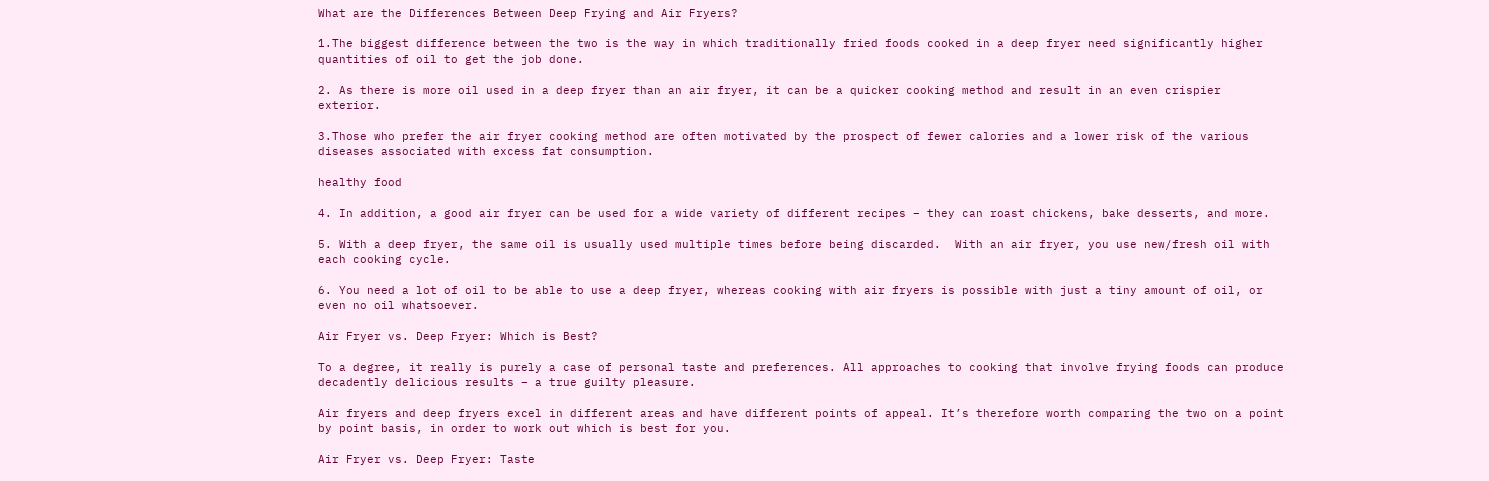What are the Differences Between Deep Frying and Air Fryers?

1.The biggest difference between the two is the way in which traditionally fried foods cooked in a deep fryer need significantly higher quantities of oil to get the job done.

2. As there is more oil used in a deep fryer than an air fryer, it can be a quicker cooking method and result in an even crispier exterior.

3.Those who prefer the air fryer cooking method are often motivated by the prospect of fewer calories and a lower risk of the various diseases associated with excess fat consumption.

healthy food

4. In addition, a good air fryer can be used for a wide variety of different recipes – they can roast chickens, bake desserts, and more.

5. With a deep fryer, the same oil is usually used multiple times before being discarded.  With an air fryer, you use new/fresh oil with each cooking cycle.

6. You need a lot of oil to be able to use a deep fryer, whereas cooking with air fryers is possible with just a tiny amount of oil, or even no oil whatsoever.

Air Fryer vs. Deep Fryer: Which is Best?

To a degree, it really is purely a case of personal taste and preferences. All approaches to cooking that involve frying foods can produce decadently delicious results – a true guilty pleasure.

Air fryers and deep fryers excel in different areas and have different points of appeal. It’s therefore worth comparing the two on a point by point basis, in order to work out which is best for you.

Air Fryer vs. Deep Fryer: Taste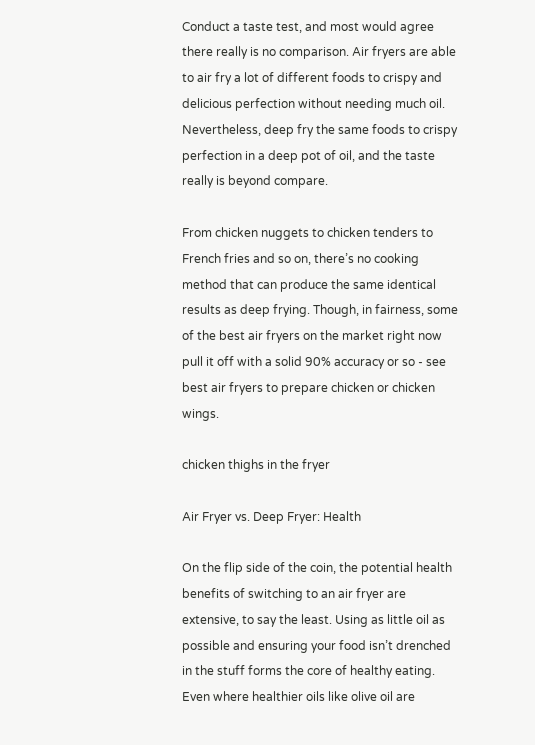Conduct a taste test, and most would agree there really is no comparison. Air fryers are able to air fry a lot of different foods to crispy and delicious perfection without needing much oil. Nevertheless, deep fry the same foods to crispy perfection in a deep pot of oil, and the taste really is beyond compare.

From chicken nuggets to chicken tenders to French fries and so on, there’s no cooking method that can produce the same identical results as deep frying. Though, in fairness, some of the best air fryers on the market right now pull it off with a solid 90% accuracy or so - see best air fryers to prepare chicken or chicken wings.

chicken thighs in the fryer

Air Fryer vs. Deep Fryer: Health

On the flip side of the coin, the potential health benefits of switching to an air fryer are extensive, to say the least. Using as little oil as possible and ensuring your food isn’t drenched in the stuff forms the core of healthy eating. Even where healthier oils like olive oil are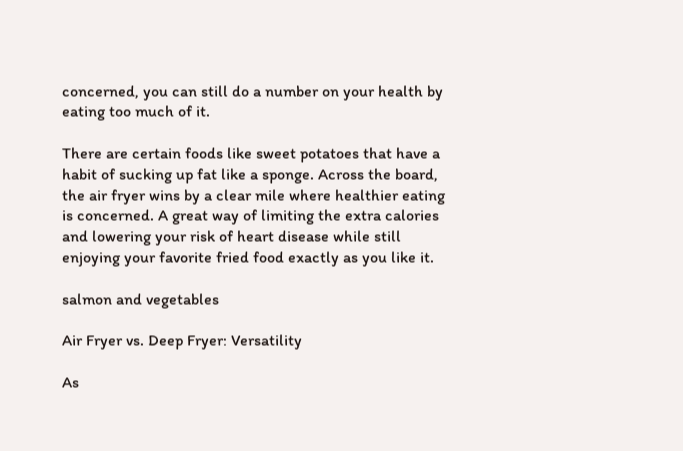concerned, you can still do a number on your health by eating too much of it.

There are certain foods like sweet potatoes that have a habit of sucking up fat like a sponge. Across the board, the air fryer wins by a clear mile where healthier eating is concerned. A great way of limiting the extra calories and lowering your risk of heart disease while still enjoying your favorite fried food exactly as you like it.

salmon and vegetables

Air Fryer vs. Deep Fryer: Versatility

As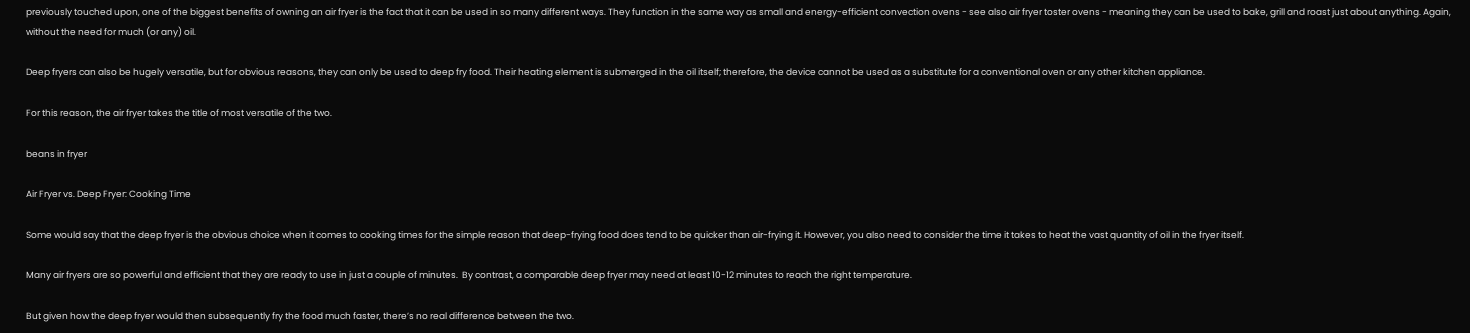previously touched upon, one of the biggest benefits of owning an air fryer is the fact that it can be used in so many different ways. They function in the same way as small and energy-efficient convection ovens - see also air fryer toster ovens - meaning they can be used to bake, grill and roast just about anything. Again, without the need for much (or any) oil.

Deep fryers can also be hugely versatile, but for obvious reasons, they can only be used to deep fry food. Their heating element is submerged in the oil itself; therefore, the device cannot be used as a substitute for a conventional oven or any other kitchen appliance.

For this reason, the air fryer takes the title of most versatile of the two.

beans in fryer

Air Fryer vs. Deep Fryer: Cooking Time

Some would say that the deep fryer is the obvious choice when it comes to cooking times for the simple reason that deep-frying food does tend to be quicker than air-frying it. However, you also need to consider the time it takes to heat the vast quantity of oil in the fryer itself.

Many air fryers are so powerful and efficient that they are ready to use in just a couple of minutes.  By contrast, a comparable deep fryer may need at least 10-12 minutes to reach the right temperature.

But given how the deep fryer would then subsequently fry the food much faster, there’s no real difference between the two.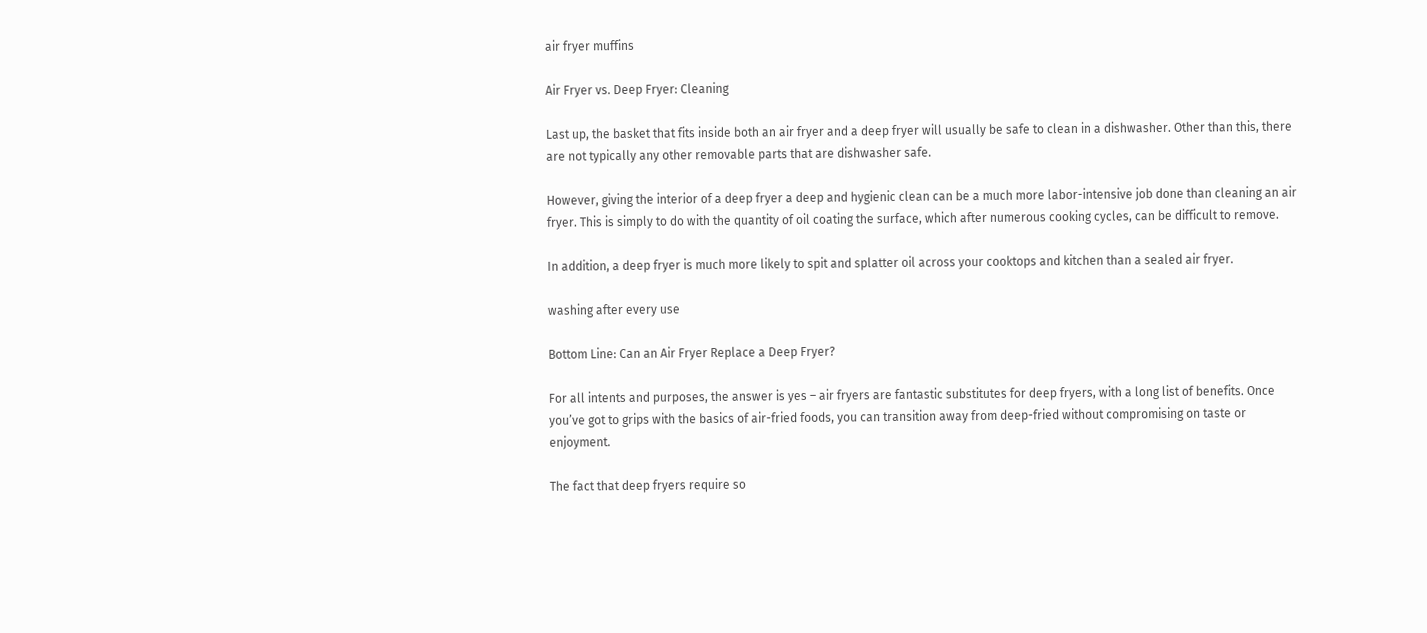air fryer muffins

Air Fryer vs. Deep Fryer: Cleaning

Last up, the basket that fits inside both an air fryer and a deep fryer will usually be safe to clean in a dishwasher. Other than this, there are not typically any other removable parts that are dishwasher safe.

However, giving the interior of a deep fryer a deep and hygienic clean can be a much more labor-intensive job done than cleaning an air fryer. This is simply to do with the quantity of oil coating the surface, which after numerous cooking cycles, can be difficult to remove.

In addition, a deep fryer is much more likely to spit and splatter oil across your cooktops and kitchen than a sealed air fryer.

washing after every use

Bottom Line: Can an Air Fryer Replace a Deep Fryer?

For all intents and purposes, the answer is yes – air fryers are fantastic substitutes for deep fryers, with a long list of benefits. Once you’ve got to grips with the basics of air-fried foods, you can transition away from deep-fried without compromising on taste or enjoyment.

The fact that deep fryers require so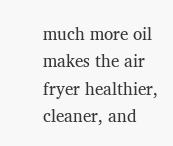much more oil makes the air fryer healthier, cleaner, and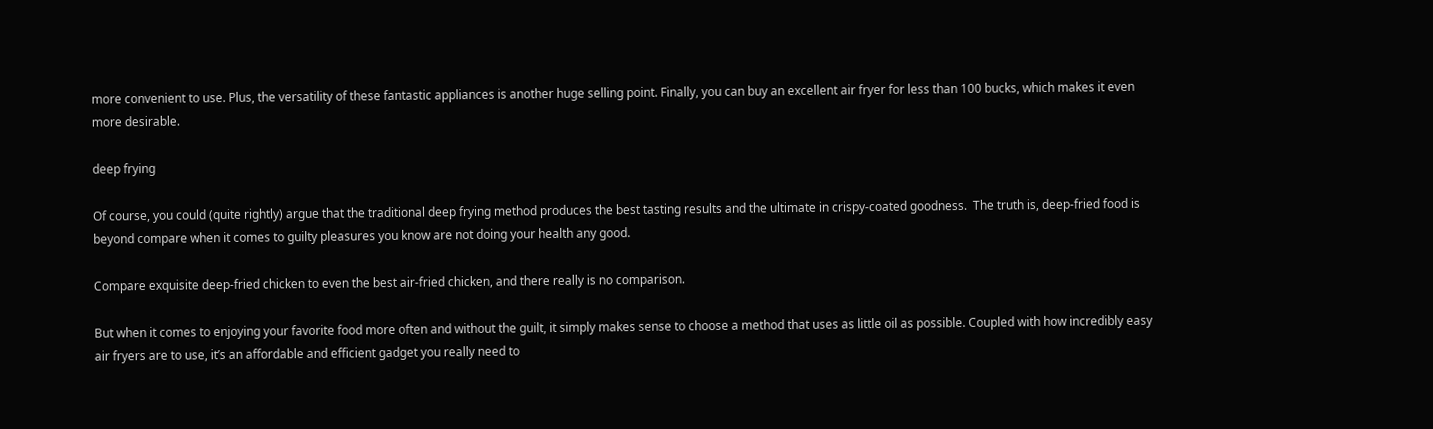more convenient to use. Plus, the versatility of these fantastic appliances is another huge selling point. Finally, you can buy an excellent air fryer for less than 100 bucks, which makes it even more desirable.

deep frying

Of course, you could (quite rightly) argue that the traditional deep frying method produces the best tasting results and the ultimate in crispy-coated goodness.  The truth is, deep-fried food is beyond compare when it comes to guilty pleasures you know are not doing your health any good.

Compare exquisite deep-fried chicken to even the best air-fried chicken, and there really is no comparison.

But when it comes to enjoying your favorite food more often and without the guilt, it simply makes sense to choose a method that uses as little oil as possible. Coupled with how incredibly easy air fryers are to use, it’s an affordable and efficient gadget you really need to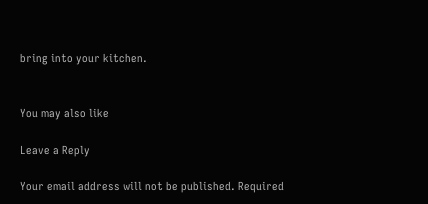bring into your kitchen.


You may also like

Leave a Reply

Your email address will not be published. Required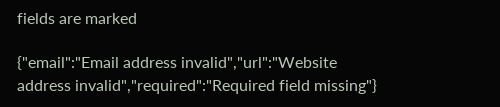fields are marked

{"email":"Email address invalid","url":"Website address invalid","required":"Required field missing"}